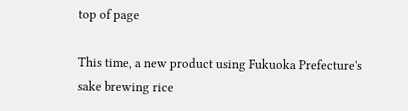top of page

This time, a new product using Fukuoka Prefecture's sake brewing rice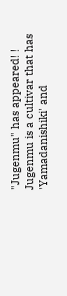"Jugenmu" has appeared! ! Jugenmu is a cultivar that has 'Yamadanishiki' and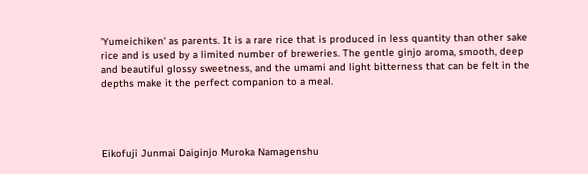'Yumeichiken' as parents. It is a rare rice that is produced in less quantity than other sake rice and is used by a limited number of breweries. The gentle ginjo aroma, smooth, deep and beautiful glossy sweetness, and the umami and light bitterness that can be felt in the depths make it the perfect companion to a meal.




Eikofuji Junmai Daiginjo Muroka Namagenshu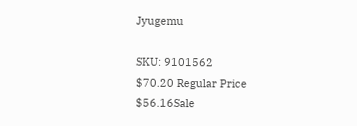Jyugemu

SKU: 9101562
$70.20 Regular Price
$56.16Sale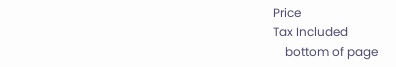Price
Tax Included
    bottom of page